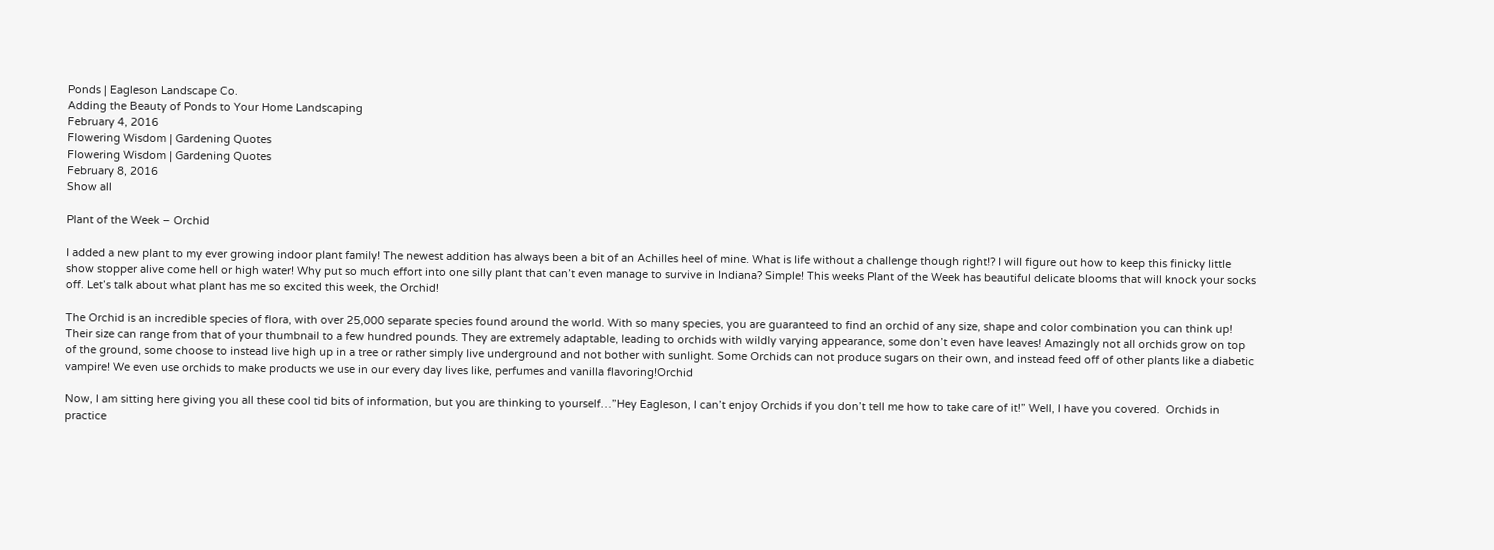Ponds | Eagleson Landscape Co.
Adding the Beauty of Ponds to Your Home Landscaping
February 4, 2016
Flowering Wisdom | Gardening Quotes
Flowering Wisdom | Gardening Quotes
February 8, 2016
Show all

Plant of the Week – Orchid

I added a new plant to my ever growing indoor plant family! The newest addition has always been a bit of an Achilles heel of mine. What is life without a challenge though right!? I will figure out how to keep this finicky little show stopper alive come hell or high water! Why put so much effort into one silly plant that can’t even manage to survive in Indiana? Simple! This weeks Plant of the Week has beautiful delicate blooms that will knock your socks off. Let’s talk about what plant has me so excited this week, the Orchid!

The Orchid is an incredible species of flora, with over 25,000 separate species found around the world. With so many species, you are guaranteed to find an orchid of any size, shape and color combination you can think up! Their size can range from that of your thumbnail to a few hundred pounds. They are extremely adaptable, leading to orchids with wildly varying appearance, some don’t even have leaves! Amazingly not all orchids grow on top of the ground, some choose to instead live high up in a tree or rather simply live underground and not bother with sunlight. Some Orchids can not produce sugars on their own, and instead feed off of other plants like a diabetic vampire! We even use orchids to make products we use in our every day lives like, perfumes and vanilla flavoring!Orchid

Now, I am sitting here giving you all these cool tid bits of information, but you are thinking to yourself…”Hey Eagleson, I can’t enjoy Orchids if you don’t tell me how to take care of it!” Well, I have you covered.  Orchids in practice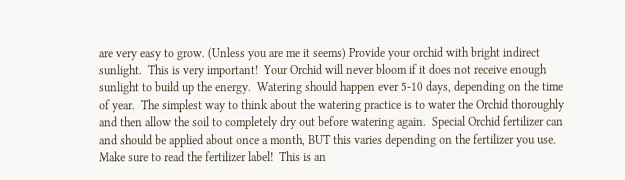are very easy to grow. (Unless you are me it seems) Provide your orchid with bright indirect sunlight.  This is very important!  Your Orchid will never bloom if it does not receive enough sunlight to build up the energy.  Watering should happen ever 5-10 days, depending on the time of year.  The simplest way to think about the watering practice is to water the Orchid thoroughly and then allow the soil to completely dry out before watering again.  Special Orchid fertilizer can and should be applied about once a month, BUT this varies depending on the fertilizer you use.  Make sure to read the fertilizer label!  This is an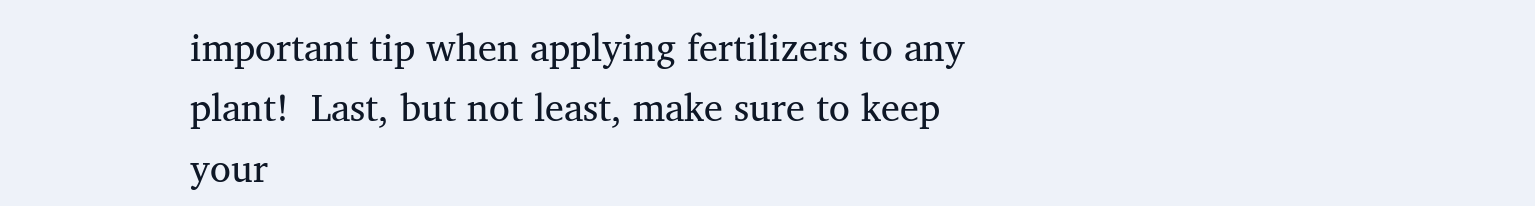important tip when applying fertilizers to any plant!  Last, but not least, make sure to keep your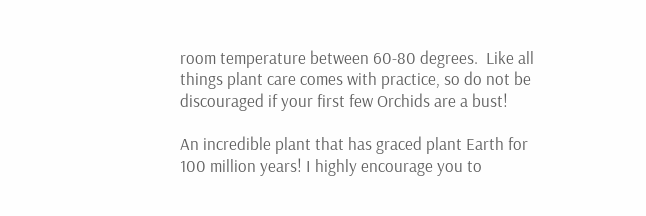room temperature between 60-80 degrees.  Like all things plant care comes with practice, so do not be discouraged if your first few Orchids are a bust!

An incredible plant that has graced plant Earth for 100 million years! I highly encourage you to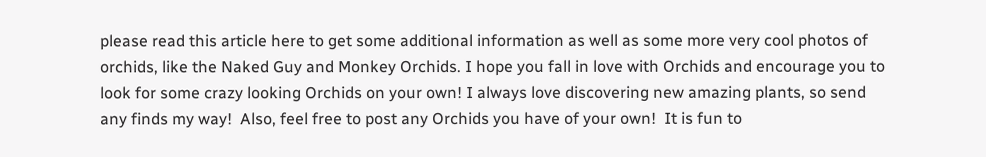please read this article here to get some additional information as well as some more very cool photos of orchids, like the Naked Guy and Monkey Orchids. I hope you fall in love with Orchids and encourage you to look for some crazy looking Orchids on your own! I always love discovering new amazing plants, so send any finds my way!  Also, feel free to post any Orchids you have of your own!  It is fun to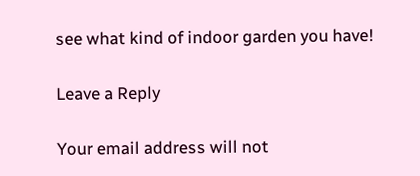see what kind of indoor garden you have!

Leave a Reply

Your email address will not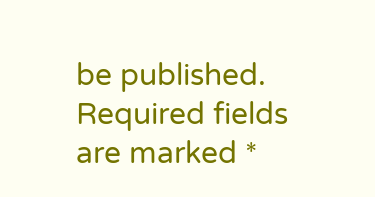be published. Required fields are marked *